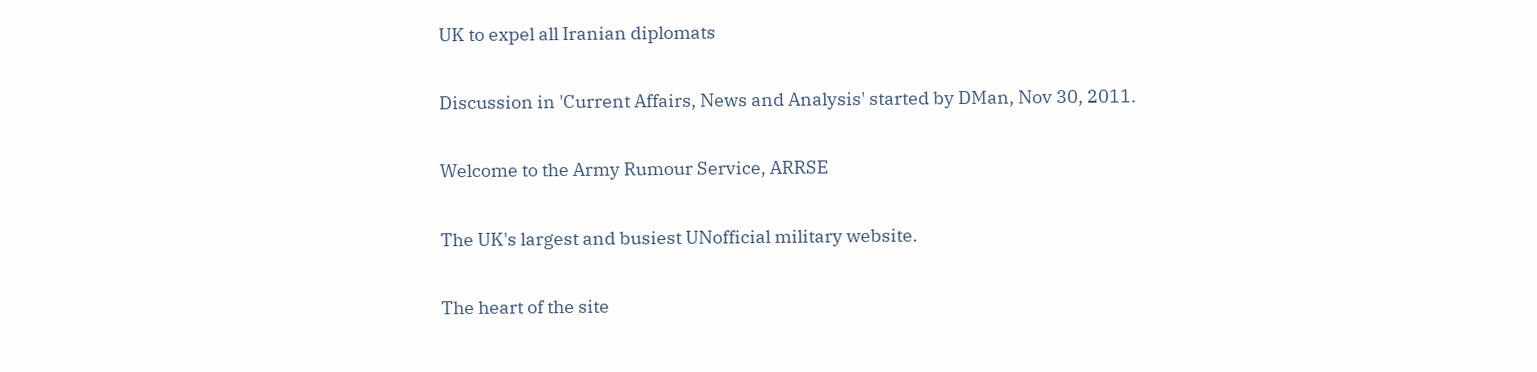UK to expel all Iranian diplomats

Discussion in 'Current Affairs, News and Analysis' started by DMan, Nov 30, 2011.

Welcome to the Army Rumour Service, ARRSE

The UK's largest and busiest UNofficial military website.

The heart of the site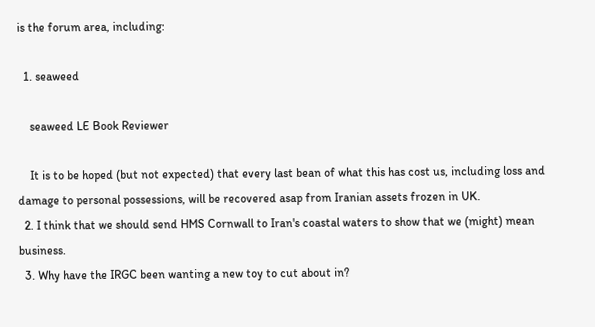is the forum area, including:

  1. seaweed

    seaweed LE Book Reviewer

    It is to be hoped (but not expected) that every last bean of what this has cost us, including loss and damage to personal possessions, will be recovered asap from Iranian assets frozen in UK.
  2. I think that we should send HMS Cornwall to Iran's coastal waters to show that we (might) mean business.
  3. Why have the IRGC been wanting a new toy to cut about in?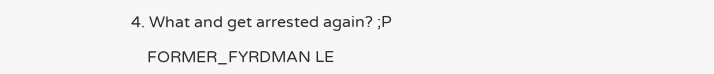4. What and get arrested again? ;P

    FORMER_FYRDMAN LE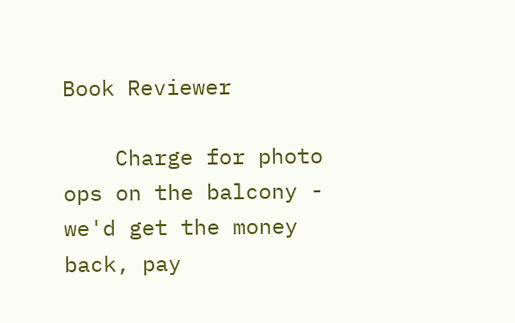Book Reviewer

    Charge for photo ops on the balcony - we'd get the money back, pay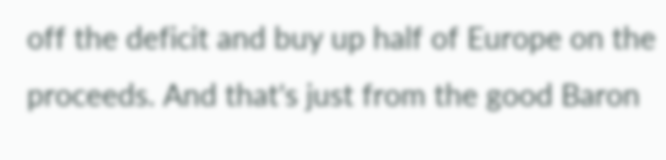off the deficit and buy up half of Europe on the proceeds. And that's just from the good Baron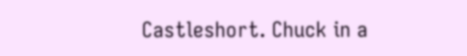Castleshort. Chuck in a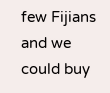few Fijians and we could buy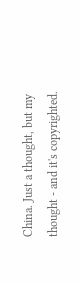China. Just a thought, but my thought - and it's copyrighted.